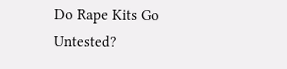Do Rape Kits Go Untested?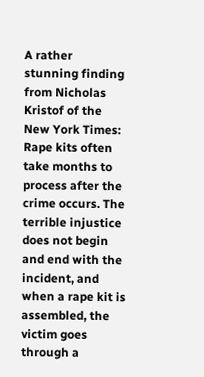A rather stunning finding from Nicholas Kristof of the New York Times: Rape kits often take months to process after the crime occurs. The terrible injustice does not begin and end with the incident, and when a rape kit is assembled, the victim goes through a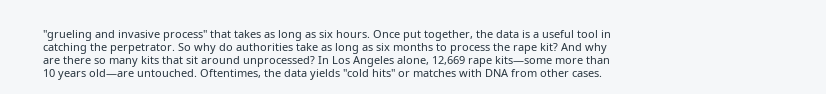"grueling and invasive process" that takes as long as six hours. Once put together, the data is a useful tool in catching the perpetrator. So why do authorities take as long as six months to process the rape kit? And why are there so many kits that sit around unprocessed? In Los Angeles alone, 12,669 rape kits—some more than 10 years old—are untouched. Oftentimes, the data yields "cold hits" or matches with DNA from other cases.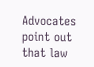Advocates point out that law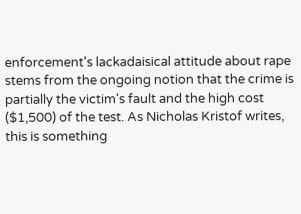enforcement's lackadaisical attitude about rape stems from the ongoing notion that the crime is partially the victim's fault and the high cost ($1,500) of the test. As Nicholas Kristof writes, this is something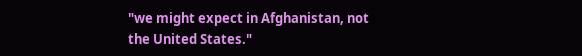"we might expect in Afghanistan, not the United States."